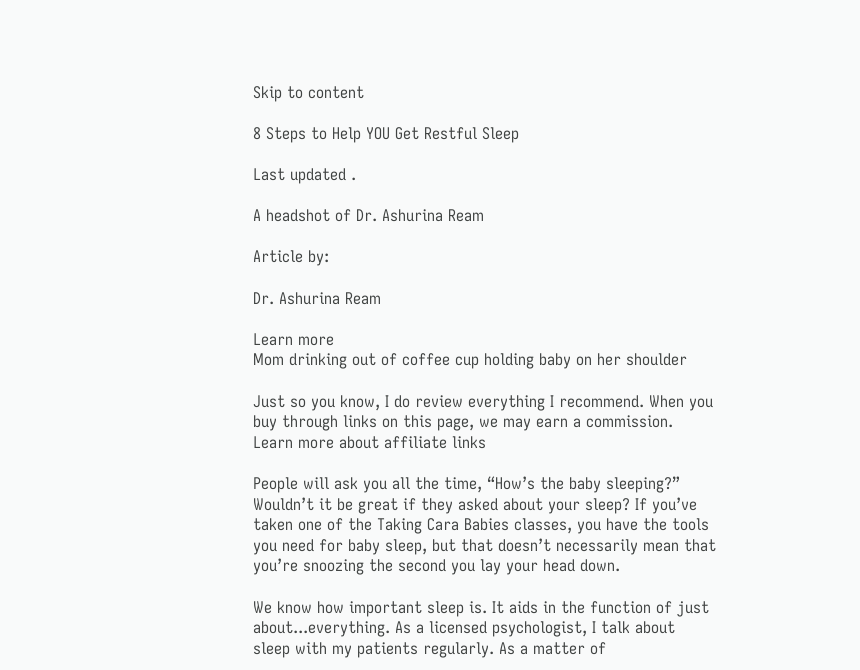Skip to content

8 Steps to Help YOU Get Restful Sleep

Last updated .

A headshot of Dr. Ashurina Ream

Article by:

Dr. Ashurina Ream

Learn more
Mom drinking out of coffee cup holding baby on her shoulder

Just so you know, I do review everything I recommend. When you buy through links on this page, we may earn a commission. Learn more about affiliate links

People will ask you all the time, “How’s the baby sleeping?” Wouldn’t it be great if they asked about your sleep? If you’ve taken one of the Taking Cara Babies classes, you have the tools you need for baby sleep, but that doesn’t necessarily mean that you’re snoozing the second you lay your head down.

We know how important sleep is. It aids in the function of just about...everything. As a licensed psychologist, I talk about sleep with my patients regularly. As a matter of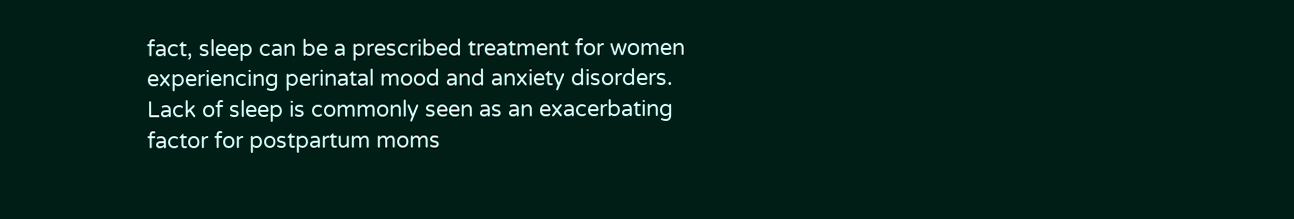fact, sleep can be a prescribed treatment for women experiencing perinatal mood and anxiety disorders.  Lack of sleep is commonly seen as an exacerbating factor for postpartum moms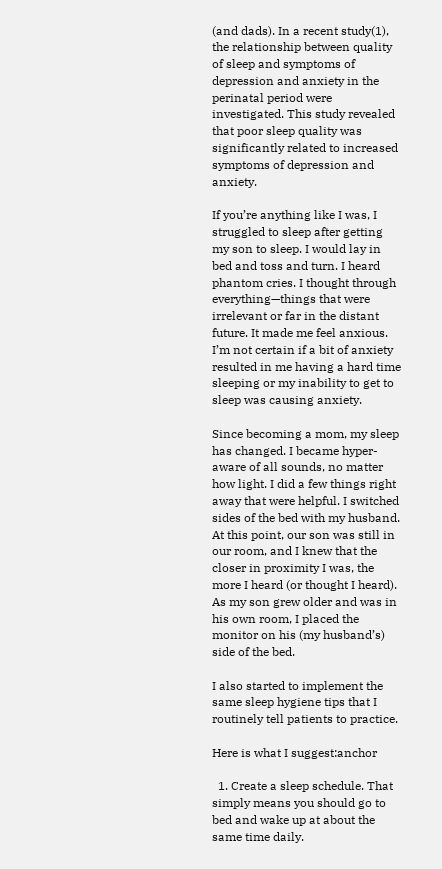(and dads). In a recent study(1), the relationship between quality of sleep and symptoms of depression and anxiety in the perinatal period were investigated. This study revealed that poor sleep quality was significantly related to increased symptoms of depression and anxiety.

If you’re anything like I was, I struggled to sleep after getting my son to sleep. I would lay in bed and toss and turn. I heard phantom cries. I thought through everything—things that were irrelevant or far in the distant future. It made me feel anxious. I’m not certain if a bit of anxiety resulted in me having a hard time sleeping or my inability to get to sleep was causing anxiety.

Since becoming a mom, my sleep has changed. I became hyper-aware of all sounds, no matter how light. I did a few things right away that were helpful. I switched sides of the bed with my husband. At this point, our son was still in our room, and I knew that the closer in proximity I was, the more I heard (or thought I heard). As my son grew older and was in his own room, I placed the monitor on his (my husband’s) side of the bed.

I also started to implement the same sleep hygiene tips that I routinely tell patients to practice.

Here is what I suggest:anchor

  1. Create a sleep schedule. That simply means you should go to bed and wake up at about the same time daily.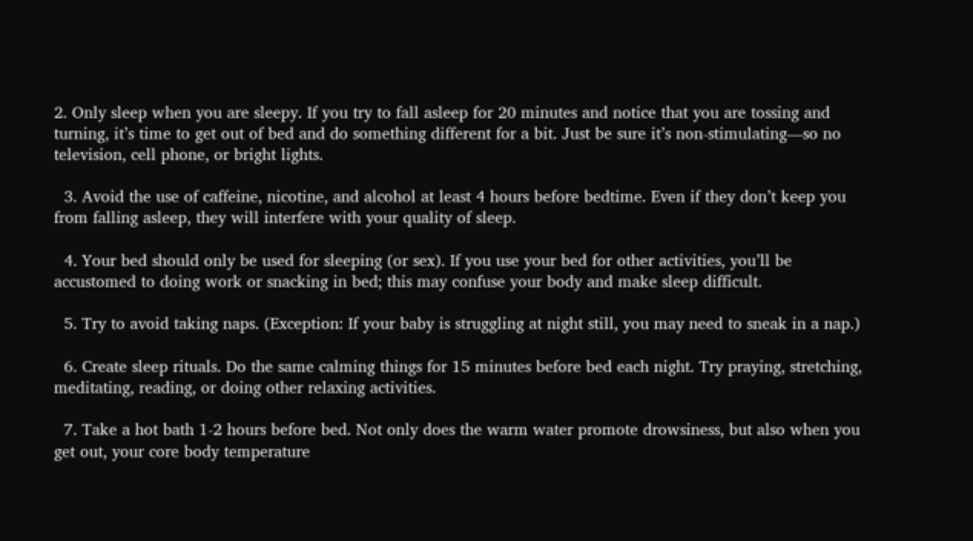2. Only sleep when you are sleepy. If you try to fall asleep for 20 minutes and notice that you are tossing and turning, it’s time to get out of bed and do something different for a bit. Just be sure it’s non-stimulating—so no television, cell phone, or bright lights.

  3. Avoid the use of caffeine, nicotine, and alcohol at least 4 hours before bedtime. Even if they don’t keep you from falling asleep, they will interfere with your quality of sleep.

  4. Your bed should only be used for sleeping (or sex). If you use your bed for other activities, you’ll be accustomed to doing work or snacking in bed; this may confuse your body and make sleep difficult.

  5. Try to avoid taking naps. (Exception: If your baby is struggling at night still, you may need to sneak in a nap.)

  6. Create sleep rituals. Do the same calming things for 15 minutes before bed each night. Try praying, stretching, meditating, reading, or doing other relaxing activities.

  7. Take a hot bath 1-2 hours before bed. Not only does the warm water promote drowsiness, but also when you get out, your core body temperature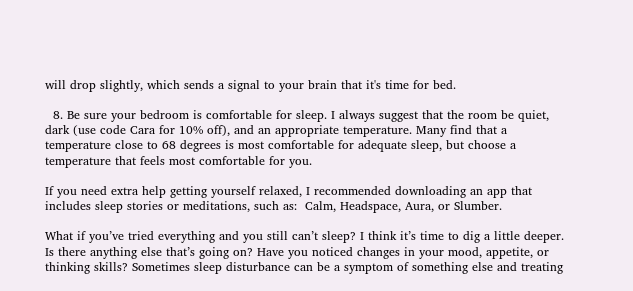will drop slightly, which sends a signal to your brain that it's time for bed.

  8. Be sure your bedroom is comfortable for sleep. I always suggest that the room be quiet, dark (use code Cara for 10% off), and an appropriate temperature. Many find that a temperature close to 68 degrees is most comfortable for adequate sleep, but choose a temperature that feels most comfortable for you.

If you need extra help getting yourself relaxed, I recommended downloading an app that includes sleep stories or meditations, such as:  Calm, Headspace, Aura, or Slumber.

What if you’ve tried everything and you still can’t sleep? I think it’s time to dig a little deeper. Is there anything else that’s going on? Have you noticed changes in your mood, appetite, or thinking skills? Sometimes sleep disturbance can be a symptom of something else and treating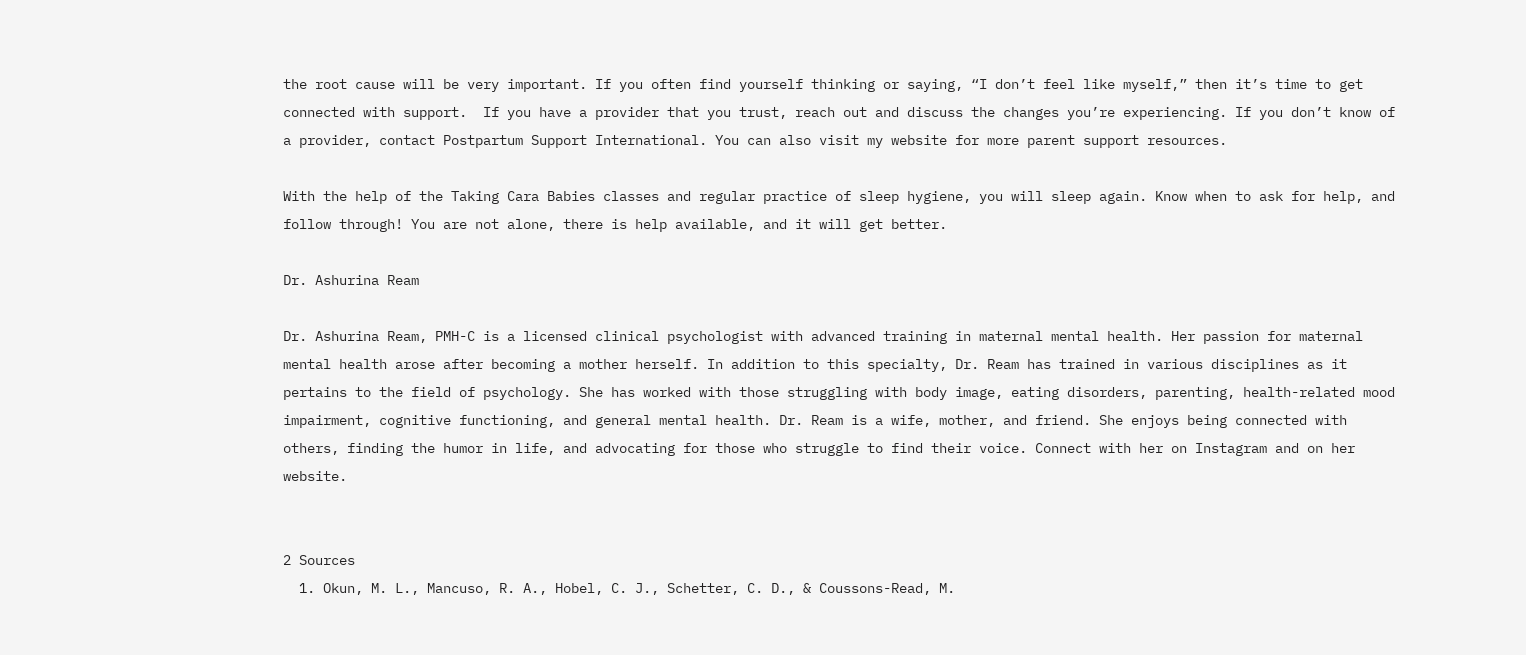the root cause will be very important. If you often find yourself thinking or saying, “I don’t feel like myself,” then it’s time to get connected with support.  If you have a provider that you trust, reach out and discuss the changes you’re experiencing. If you don’t know of a provider, contact Postpartum Support International. You can also visit my website for more parent support resources.

With the help of the Taking Cara Babies classes and regular practice of sleep hygiene, you will sleep again. Know when to ask for help, and follow through! You are not alone, there is help available, and it will get better.

Dr. Ashurina Ream

Dr. Ashurina Ream, PMH-C is a licensed clinical psychologist with advanced training in maternal mental health. Her passion for maternal mental health arose after becoming a mother herself. In addition to this specialty, Dr. Ream has trained in various disciplines as it pertains to the field of psychology. She has worked with those struggling with body image, eating disorders, parenting, health-related mood impairment, cognitive functioning, and general mental health. Dr. Ream is a wife, mother, and friend. She enjoys being connected with others, finding the humor in life, and advocating for those who struggle to find their voice. Connect with her on Instagram and on her website.


2 Sources
  1. Okun, M. L., Mancuso, R. A., Hobel, C. J., Schetter, C. D., & Coussons-Read, M.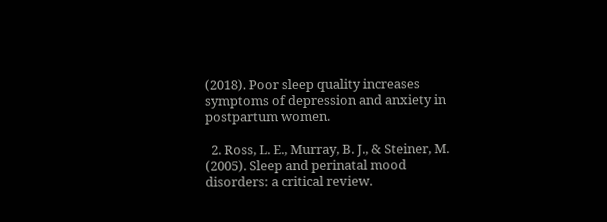(2018). Poor sleep quality increases symptoms of depression and anxiety in postpartum women.

  2. Ross, L. E., Murray, B. J., & Steiner, M. (2005). Sleep and perinatal mood disorders: a critical review.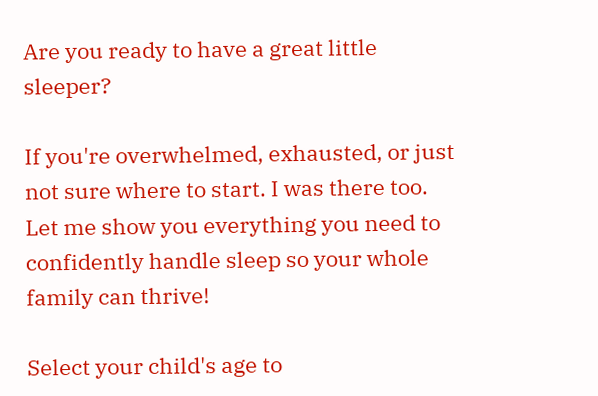Are you ready to have a great little sleeper?

If you're overwhelmed, exhausted, or just not sure where to start. I was there too. Let me show you everything you need to confidently handle sleep so your whole family can thrive!

Select your child's age to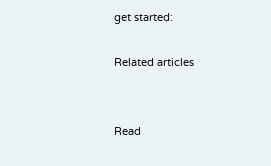get started:

Related articles


Read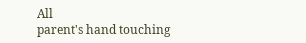All
parent's hand touching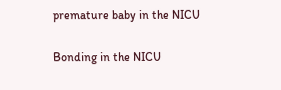premature baby in the NICU

Bonding in the NICU